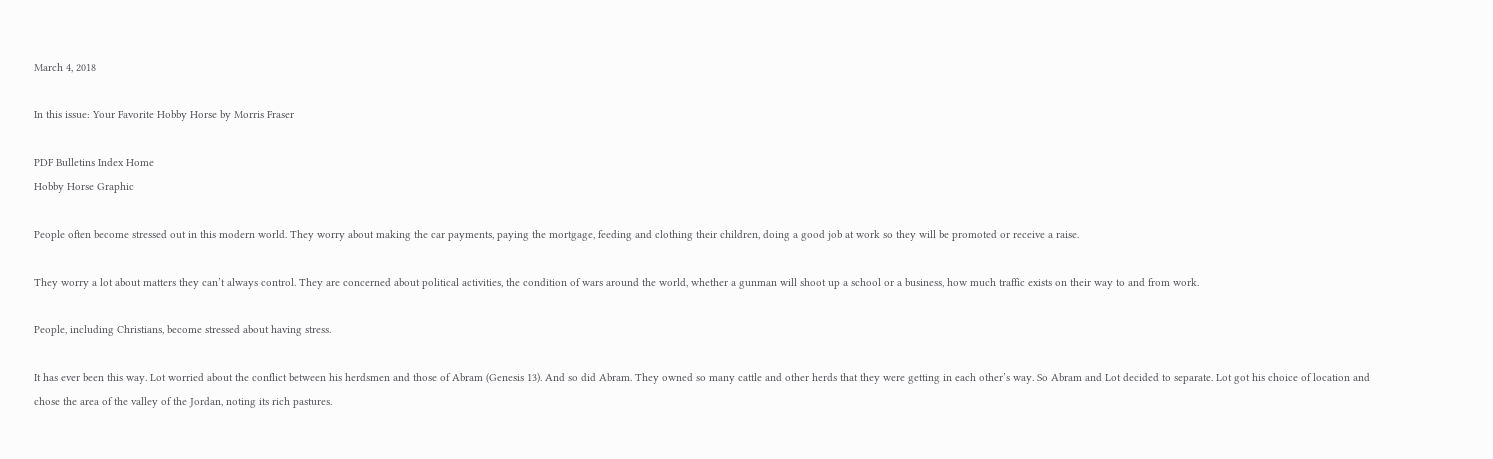March 4, 2018

In this issue: Your Favorite Hobby Horse by Morris Fraser

PDF Bulletins Index Home
Hobby Horse Graphic

People often become stressed out in this modern world. They worry about making the car payments, paying the mortgage, feeding and clothing their children, doing a good job at work so they will be promoted or receive a raise.

They worry a lot about matters they can’t always control. They are concerned about political activities, the condition of wars around the world, whether a gunman will shoot up a school or a business, how much traffic exists on their way to and from work.

People, including Christians, become stressed about having stress.

It has ever been this way. Lot worried about the conflict between his herdsmen and those of Abram (Genesis 13). And so did Abram. They owned so many cattle and other herds that they were getting in each other’s way. So Abram and Lot decided to separate. Lot got his choice of location and chose the area of the valley of the Jordan, noting its rich pastures.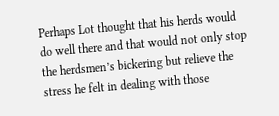Perhaps Lot thought that his herds would do well there and that would not only stop the herdsmen’s bickering but relieve the stress he felt in dealing with those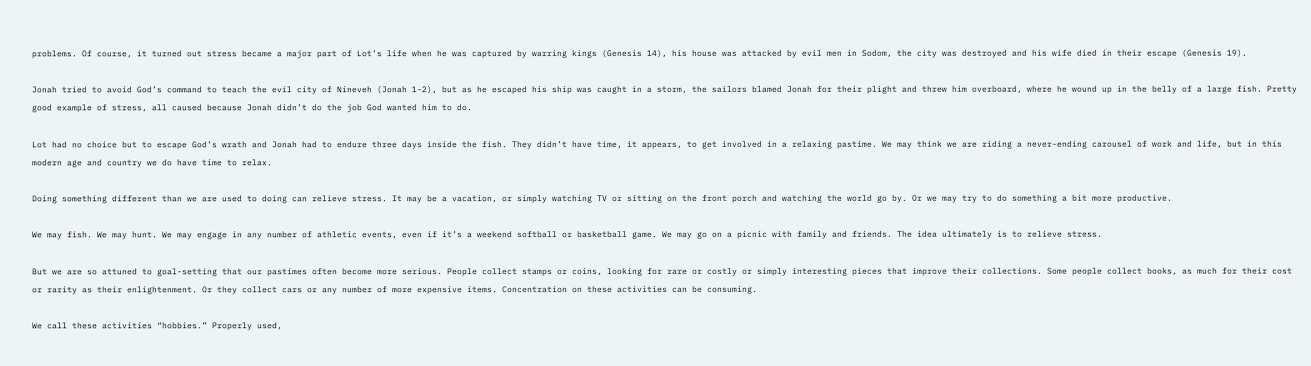problems. Of course, it turned out stress became a major part of Lot’s life when he was captured by warring kings (Genesis 14), his house was attacked by evil men in Sodom, the city was destroyed and his wife died in their escape (Genesis 19).

Jonah tried to avoid God’s command to teach the evil city of Nineveh (Jonah 1-2), but as he escaped his ship was caught in a storm, the sailors blamed Jonah for their plight and threw him overboard, where he wound up in the belly of a large fish. Pretty good example of stress, all caused because Jonah didn’t do the job God wanted him to do.

Lot had no choice but to escape God’s wrath and Jonah had to endure three days inside the fish. They didn’t have time, it appears, to get involved in a relaxing pastime. We may think we are riding a never-ending carousel of work and life, but in this modern age and country we do have time to relax.

Doing something different than we are used to doing can relieve stress. It may be a vacation, or simply watching TV or sitting on the front porch and watching the world go by. Or we may try to do something a bit more productive.

We may fish. We may hunt. We may engage in any number of athletic events, even if it’s a weekend softball or basketball game. We may go on a picnic with family and friends. The idea ultimately is to relieve stress.

But we are so attuned to goal-setting that our pastimes often become more serious. People collect stamps or coins, looking for rare or costly or simply interesting pieces that improve their collections. Some people collect books, as much for their cost or rarity as their enlightenment. Or they collect cars or any number of more expensive items. Concentration on these activities can be consuming.

We call these activities “hobbies.” Properly used,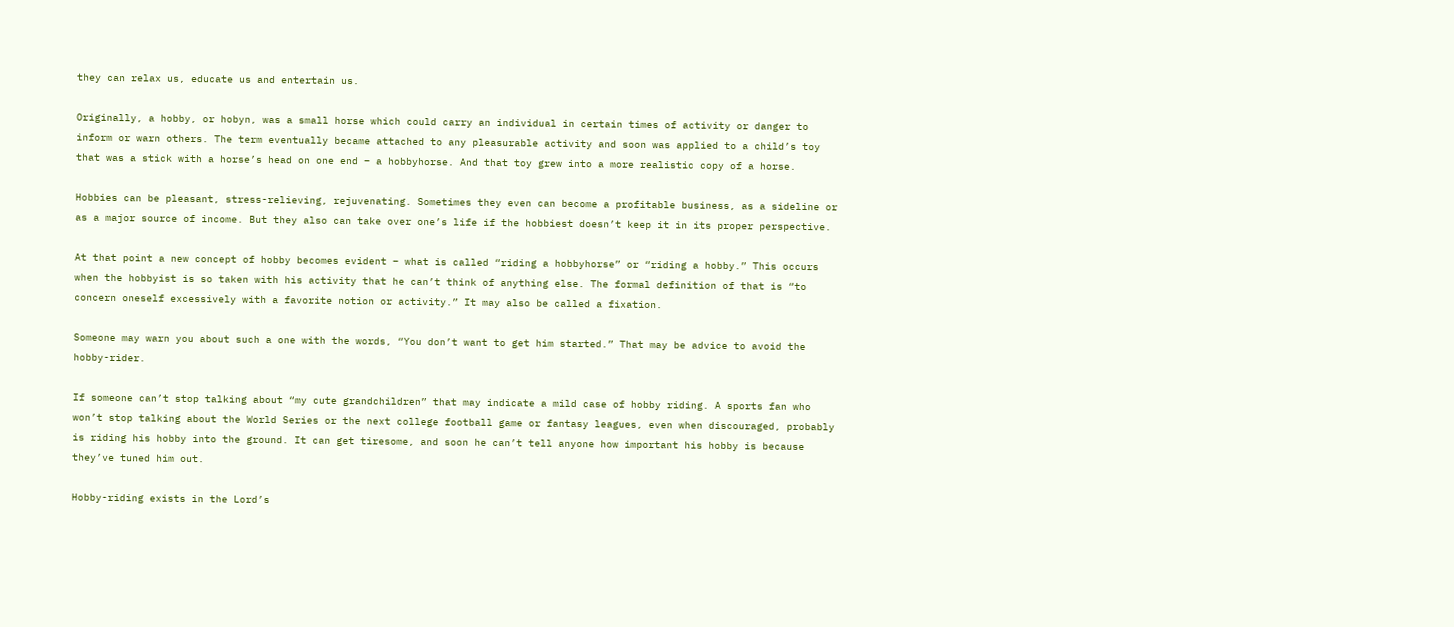they can relax us, educate us and entertain us.

Originally, a hobby, or hobyn, was a small horse which could carry an individual in certain times of activity or danger to inform or warn others. The term eventually became attached to any pleasurable activity and soon was applied to a child’s toy that was a stick with a horse’s head on one end – a hobbyhorse. And that toy grew into a more realistic copy of a horse.

Hobbies can be pleasant, stress-relieving, rejuvenating. Sometimes they even can become a profitable business, as a sideline or as a major source of income. But they also can take over one’s life if the hobbiest doesn’t keep it in its proper perspective.

At that point a new concept of hobby becomes evident – what is called “riding a hobbyhorse” or “riding a hobby.” This occurs when the hobbyist is so taken with his activity that he can’t think of anything else. The formal definition of that is “to concern oneself excessively with a favorite notion or activity.” It may also be called a fixation.

Someone may warn you about such a one with the words, “You don’t want to get him started.” That may be advice to avoid the hobby-rider.

If someone can’t stop talking about “my cute grandchildren” that may indicate a mild case of hobby riding. A sports fan who won’t stop talking about the World Series or the next college football game or fantasy leagues, even when discouraged, probably is riding his hobby into the ground. It can get tiresome, and soon he can’t tell anyone how important his hobby is because they’ve tuned him out.

Hobby-riding exists in the Lord’s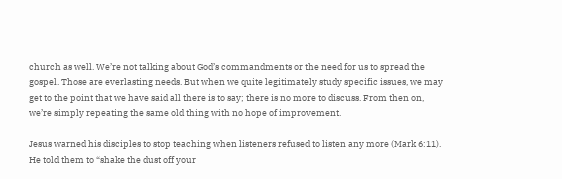church as well. We’re not talking about God’s commandments or the need for us to spread the gospel. Those are everlasting needs. But when we quite legitimately study specific issues, we may get to the point that we have said all there is to say; there is no more to discuss. From then on, we’re simply repeating the same old thing with no hope of improvement.

Jesus warned his disciples to stop teaching when listeners refused to listen any more (Mark 6:11). He told them to “shake the dust off your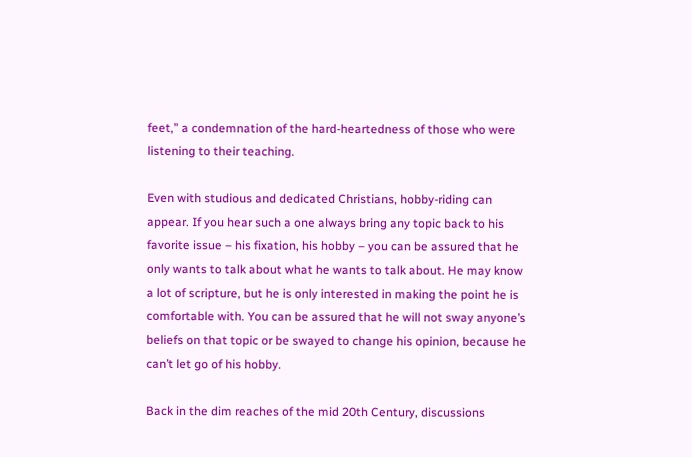feet,” a condemnation of the hard-heartedness of those who were listening to their teaching.

Even with studious and dedicated Christians, hobby-riding can appear. If you hear such a one always bring any topic back to his favorite issue – his fixation, his hobby – you can be assured that he only wants to talk about what he wants to talk about. He may know a lot of scripture, but he is only interested in making the point he is comfortable with. You can be assured that he will not sway anyone’s beliefs on that topic or be swayed to change his opinion, because he can’t let go of his hobby.

Back in the dim reaches of the mid 20th Century, discussions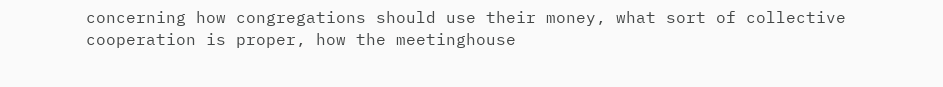concerning how congregations should use their money, what sort of collective cooperation is proper, how the meetinghouse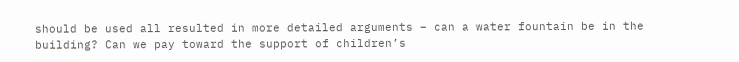should be used all resulted in more detailed arguments – can a water fountain be in the building? Can we pay toward the support of children’s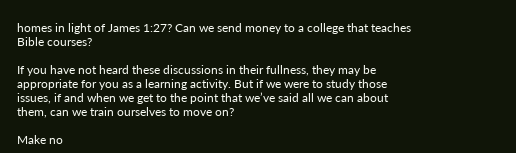homes in light of James 1:27? Can we send money to a college that teaches Bible courses?

If you have not heard these discussions in their fullness, they may be appropriate for you as a learning activity. But if we were to study those issues, if and when we get to the point that we’ve said all we can about them, can we train ourselves to move on?

Make no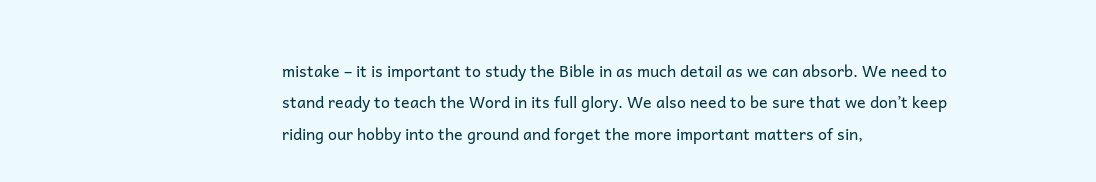mistake – it is important to study the Bible in as much detail as we can absorb. We need to stand ready to teach the Word in its full glory. We also need to be sure that we don’t keep riding our hobby into the ground and forget the more important matters of sin,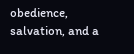obedience, salvation, and a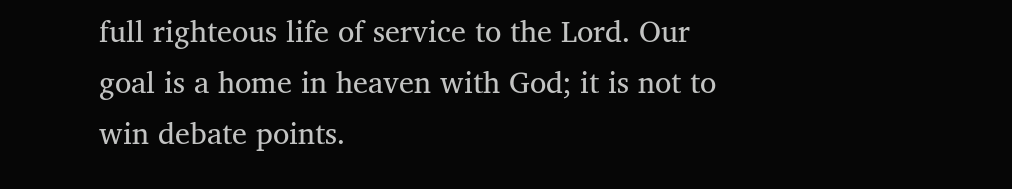full righteous life of service to the Lord. Our goal is a home in heaven with God; it is not to win debate points.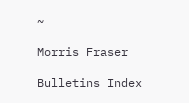~

Morris Fraser

Bulletins Index